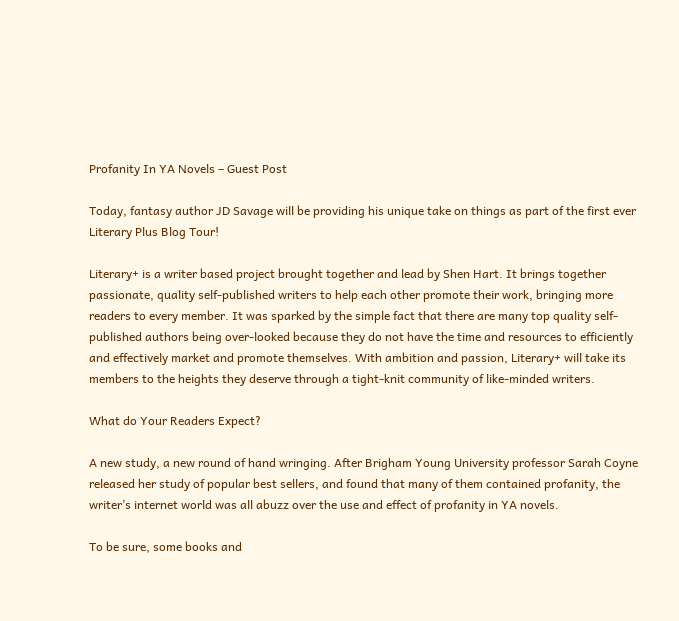Profanity In YA Novels – Guest Post

Today, fantasy author JD Savage will be providing his unique take on things as part of the first ever Literary Plus Blog Tour!

Literary+ is a writer based project brought together and lead by Shen Hart. It brings together passionate, quality self-published writers to help each other promote their work, bringing more readers to every member. It was sparked by the simple fact that there are many top quality self-published authors being over-looked because they do not have the time and resources to efficiently and effectively market and promote themselves. With ambition and passion, Literary+ will take its members to the heights they deserve through a tight-knit community of like-minded writers.

What do Your Readers Expect?

A new study, a new round of hand wringing. After Brigham Young University professor Sarah Coyne released her study of popular best sellers, and found that many of them contained profanity, the writer’s internet world was all abuzz over the use and effect of profanity in YA novels.

To be sure, some books and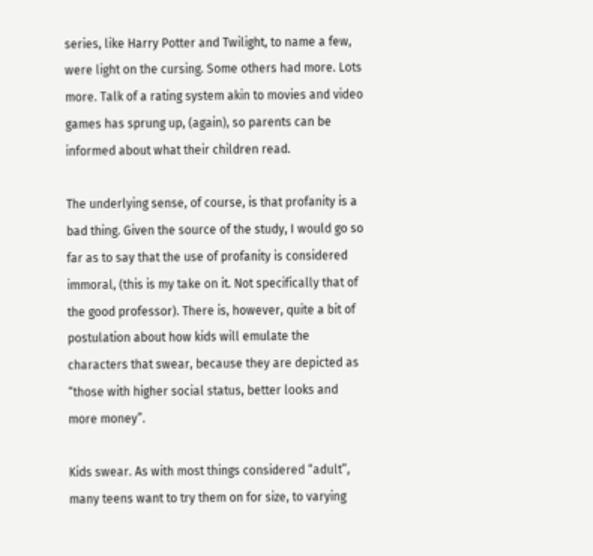series, like Harry Potter and Twilight, to name a few, were light on the cursing. Some others had more. Lots more. Talk of a rating system akin to movies and video games has sprung up, (again), so parents can be informed about what their children read.

The underlying sense, of course, is that profanity is a bad thing. Given the source of the study, I would go so far as to say that the use of profanity is considered immoral, (this is my take on it. Not specifically that of the good professor). There is, however, quite a bit of postulation about how kids will emulate the characters that swear, because they are depicted as “those with higher social status, better looks and more money”.

Kids swear. As with most things considered “adult”, many teens want to try them on for size, to varying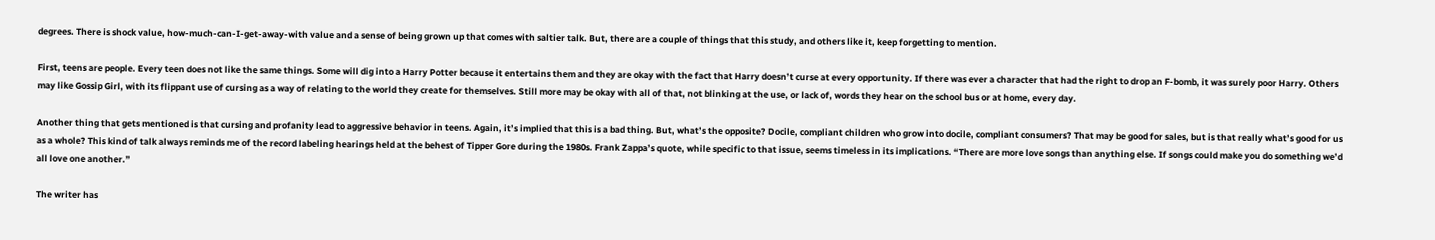degrees. There is shock value, how-much-can-I-get-away-with value and a sense of being grown up that comes with saltier talk. But, there are a couple of things that this study, and others like it, keep forgetting to mention.

First, teens are people. Every teen does not like the same things. Some will dig into a Harry Potter because it entertains them and they are okay with the fact that Harry doesn’t curse at every opportunity. If there was ever a character that had the right to drop an F-bomb, it was surely poor Harry. Others may like Gossip Girl, with its flippant use of cursing as a way of relating to the world they create for themselves. Still more may be okay with all of that, not blinking at the use, or lack of, words they hear on the school bus or at home, every day.

Another thing that gets mentioned is that cursing and profanity lead to aggressive behavior in teens. Again, it’s implied that this is a bad thing. But, what’s the opposite? Docile, compliant children who grow into docile, compliant consumers? That may be good for sales, but is that really what’s good for us as a whole? This kind of talk always reminds me of the record labeling hearings held at the behest of Tipper Gore during the 1980s. Frank Zappa’s quote, while specific to that issue, seems timeless in its implications. “There are more love songs than anything else. If songs could make you do something we’d all love one another.”

The writer has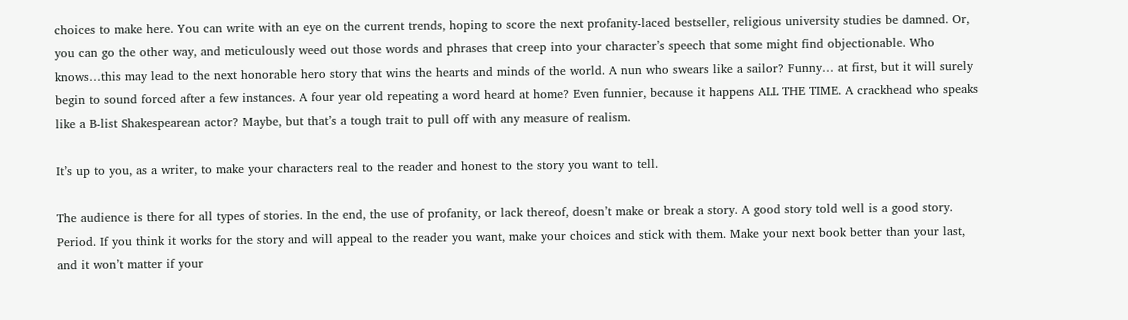choices to make here. You can write with an eye on the current trends, hoping to score the next profanity-laced bestseller, religious university studies be damned. Or, you can go the other way, and meticulously weed out those words and phrases that creep into your character’s speech that some might find objectionable. Who knows…this may lead to the next honorable hero story that wins the hearts and minds of the world. A nun who swears like a sailor? Funny… at first, but it will surely begin to sound forced after a few instances. A four year old repeating a word heard at home? Even funnier, because it happens ALL THE TIME. A crackhead who speaks like a B-list Shakespearean actor? Maybe, but that’s a tough trait to pull off with any measure of realism.

It’s up to you, as a writer, to make your characters real to the reader and honest to the story you want to tell.

The audience is there for all types of stories. In the end, the use of profanity, or lack thereof, doesn’t make or break a story. A good story told well is a good story. Period. If you think it works for the story and will appeal to the reader you want, make your choices and stick with them. Make your next book better than your last, and it won’t matter if your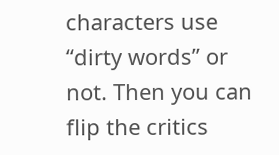characters use “dirty words” or not. Then you can flip the critics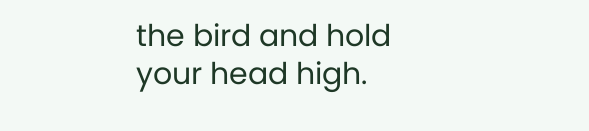the bird and hold your head high.